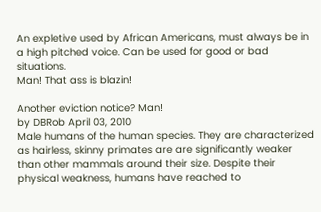An expletive used by African Americans, must always be in a high pitched voice. Can be used for good or bad situations.
Man! That ass is blazin!

Another eviction notice? Man!
by DBRob April 03, 2010
Male humans of the human species. They are characterized as hairless, skinny primates are are significantly weaker than other mammals around their size. Despite their physical weakness, humans have reached to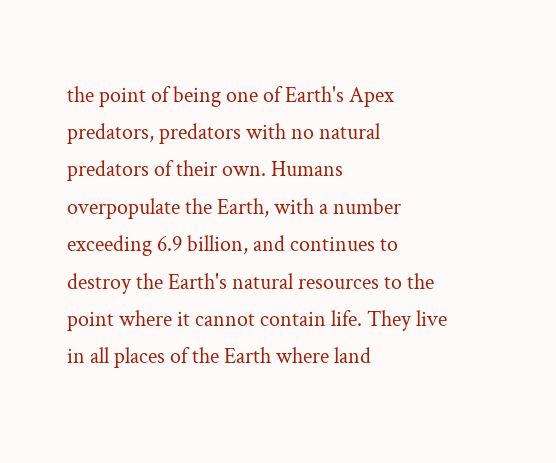the point of being one of Earth's Apex predators, predators with no natural predators of their own. Humans overpopulate the Earth, with a number exceeding 6.9 billion, and continues to destroy the Earth's natural resources to the point where it cannot contain life. They live in all places of the Earth where land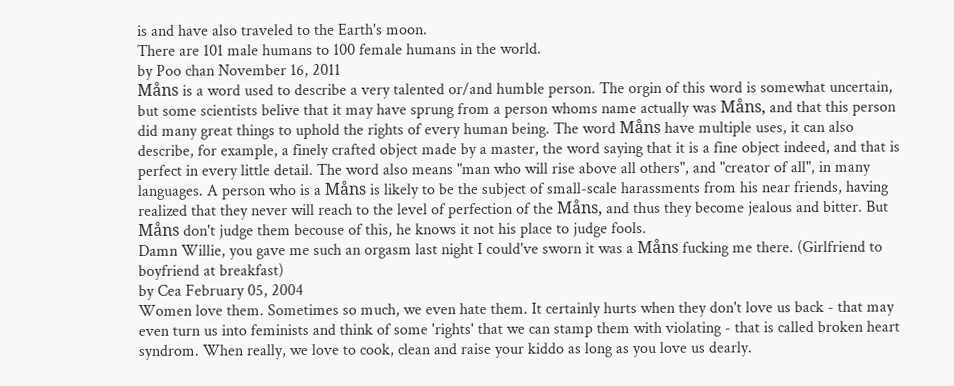is and have also traveled to the Earth's moon.
There are 101 male humans to 100 female humans in the world.
by Poo chan November 16, 2011
Måns is a word used to describe a very talented or/and humble person. The orgin of this word is somewhat uncertain, but some scientists belive that it may have sprung from a person whoms name actually was Måns, and that this person did many great things to uphold the rights of every human being. The word Måns have multiple uses, it can also describe, for example, a finely crafted object made by a master, the word saying that it is a fine object indeed, and that is perfect in every little detail. The word also means "man who will rise above all others", and "creator of all", in many languages. A person who is a Måns is likely to be the subject of small-scale harassments from his near friends, having realized that they never will reach to the level of perfection of the Måns, and thus they become jealous and bitter. But Måns don't judge them becouse of this, he knows it not his place to judge fools.
Damn Willie, you gave me such an orgasm last night I could've sworn it was a Måns fucking me there. (Girlfriend to boyfriend at breakfast)
by Cea February 05, 2004
Women love them. Sometimes so much, we even hate them. It certainly hurts when they don't love us back - that may even turn us into feminists and think of some 'rights' that we can stamp them with violating - that is called broken heart syndrom. When really, we love to cook, clean and raise your kiddo as long as you love us dearly.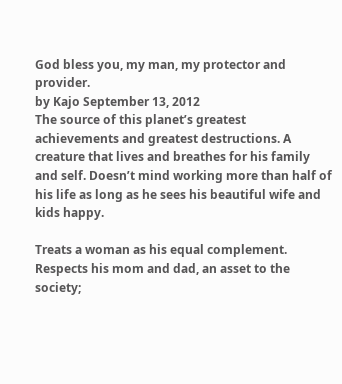God bless you, my man, my protector and provider.
by Kajo September 13, 2012
The source of this planet’s greatest achievements and greatest destructions. A creature that lives and breathes for his family and self. Doesn’t mind working more than half of his life as long as he sees his beautiful wife and kids happy.

Treats a woman as his equal complement. Respects his mom and dad, an asset to the society;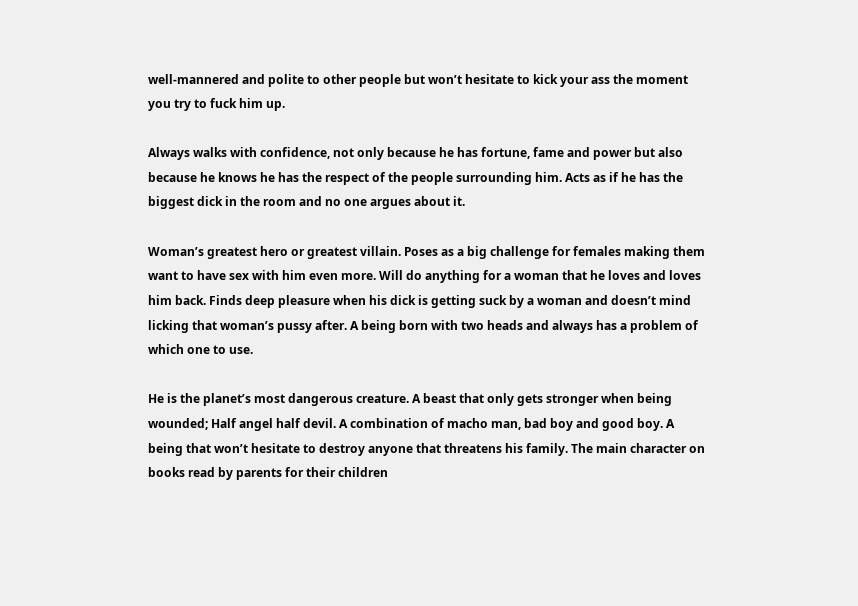well-mannered and polite to other people but won’t hesitate to kick your ass the moment you try to fuck him up.

Always walks with confidence, not only because he has fortune, fame and power but also because he knows he has the respect of the people surrounding him. Acts as if he has the biggest dick in the room and no one argues about it.

Woman’s greatest hero or greatest villain. Poses as a big challenge for females making them want to have sex with him even more. Will do anything for a woman that he loves and loves him back. Finds deep pleasure when his dick is getting suck by a woman and doesn’t mind licking that woman’s pussy after. A being born with two heads and always has a problem of which one to use.

He is the planet’s most dangerous creature. A beast that only gets stronger when being wounded; Half angel half devil. A combination of macho man, bad boy and good boy. A being that won’t hesitate to destroy anyone that threatens his family. The main character on books read by parents for their children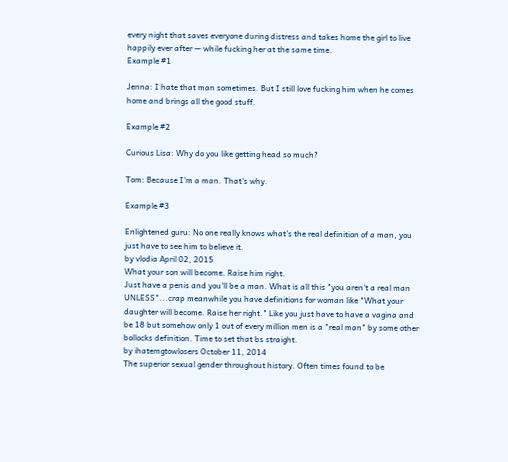every night that saves everyone during distress and takes home the girl to live happily ever after — while fucking her at the same time.
Example #1

Jenna: I hate that man sometimes. But I still love fucking him when he comes home and brings all the good stuff.

Example #2

Curious Lisa: Why do you like getting head so much?

Tom: Because I’m a man. That's why.

Example #3

Enlightened guru: No one really knows what’s the real definition of a man, you just have to see him to believe it.
by vlodia April 02, 2015
What your son will become. Raise him right.
Just have a penis and you'll be a man. What is all this "you aren't a real man UNLESS"...crap meanwhile you have definitions for woman like "What your daughter will become. Raise her right." Like you just have to have a vagina and be 18 but somehow only 1 out of every million men is a "real man" by some other bollocks definition. Time to set that bs straight.
by ihatemgtowlosers October 11, 2014
The superior sexual gender throughout history. Often times found to be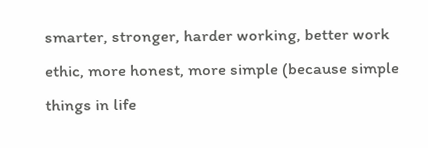smarter, stronger, harder working, better work ethic, more honest, more simple (because simple things in life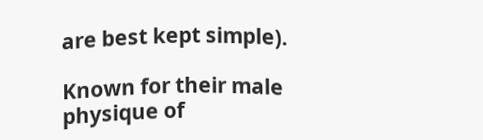are best kept simple).

Known for their male physique of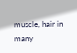muscle, hair in many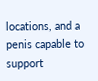locations, and a penis capable to support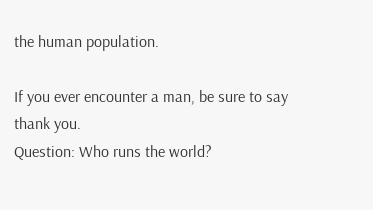the human population.

If you ever encounter a man, be sure to say thank you.
Question: Who runs the world?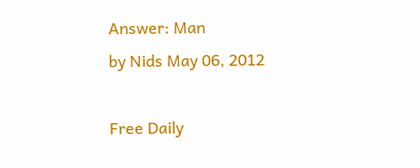Answer: Man
by Nids May 06, 2012

Free Daily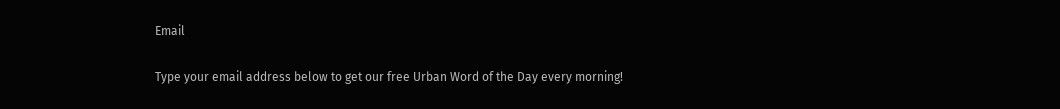Email

Type your email address below to get our free Urban Word of the Day every morning!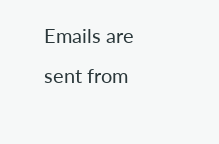Emails are sent from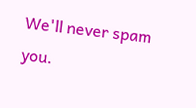We'll never spam you.